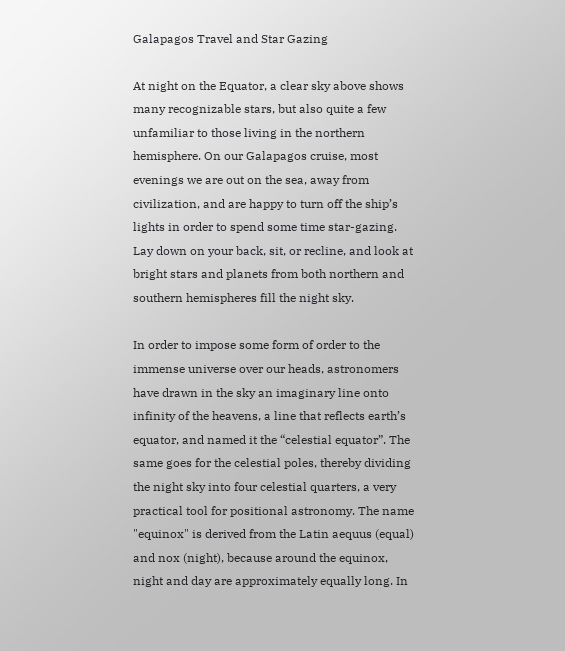Galapagos Travel and Star Gazing

At night on the Equator, a clear sky above shows many recognizable stars, but also quite a few unfamiliar to those living in the northern hemisphere. On our Galapagos cruise, most evenings we are out on the sea, away from civilization, and are happy to turn off the ship’s lights in order to spend some time star-gazing. Lay down on your back, sit, or recline, and look at bright stars and planets from both northern and southern hemispheres fill the night sky.

In order to impose some form of order to the immense universe over our heads, astronomers have drawn in the sky an imaginary line onto infinity of the heavens, a line that reflects earth’s equator, and named it the “celestial equator”. The same goes for the celestial poles, thereby dividing the night sky into four celestial quarters, a very practical tool for positional astronomy. The name "equinox" is derived from the Latin aequus (equal) and nox (night), because around the equinox, night and day are approximately equally long. In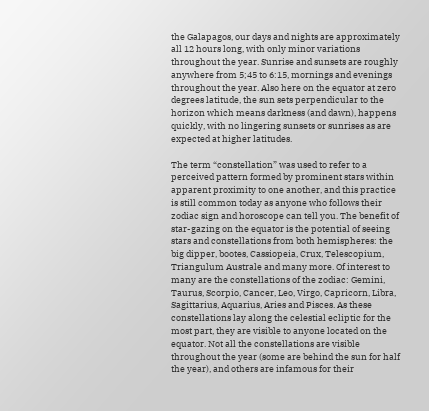the Galapagos, our days and nights are approximately all 12 hours long, with only minor variations throughout the year. Sunrise and sunsets are roughly anywhere from 5;45 to 6:15, mornings and evenings throughout the year. Also here on the equator at zero degrees latitude, the sun sets perpendicular to the horizon which means darkness (and dawn), happens quickly, with no lingering sunsets or sunrises as are expected at higher latitudes.

The term “constellation” was used to refer to a perceived pattern formed by prominent stars within apparent proximity to one another, and this practice is still common today as anyone who follows their zodiac sign and horoscope can tell you. The benefit of star-gazing on the equator is the potential of seeing stars and constellations from both hemispheres: the big dipper, bootes, Cassiopeia, Crux, Telescopium, Triangulum Australe and many more. Of interest to many are the constellations of the zodiac: Gemini, Taurus, Scorpio, Cancer, Leo, Virgo, Capricorn, Libra, Sagittarius, Aquarius, Aries and Pisces. As these constellations lay along the celestial ecliptic for the most part, they are visible to anyone located on the equator. Not all the constellations are visible throughout the year (some are behind the sun for half the year), and others are infamous for their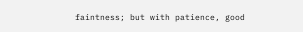faintness; but with patience, good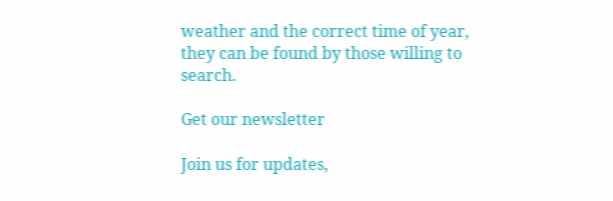weather and the correct time of year, they can be found by those willing to search.

Get our newsletter

Join us for updates,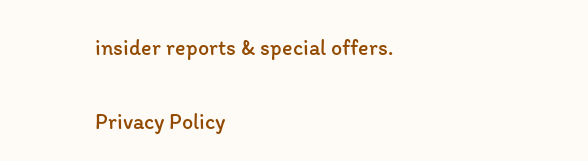insider reports & special offers.

Privacy Policy